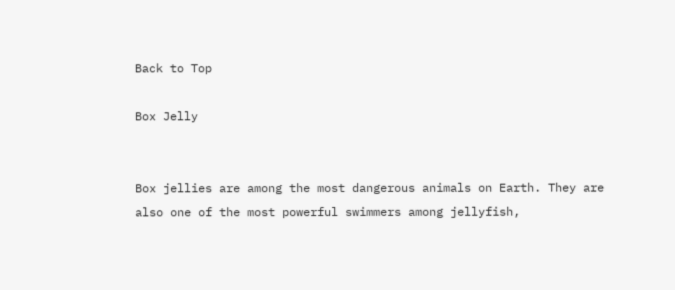Back to Top

Box Jelly


Box jellies are among the most dangerous animals on Earth. They are also one of the most powerful swimmers among jellyfish,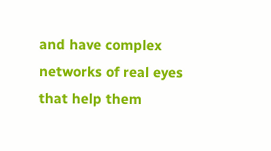and have complex networks of real eyes that help them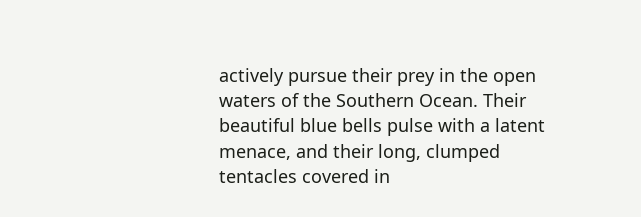actively pursue their prey in the open waters of the Southern Ocean. Their beautiful blue bells pulse with a latent menace, and their long, clumped tentacles covered in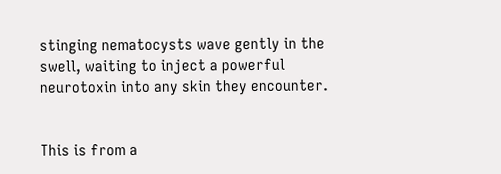stinging nematocysts wave gently in the swell, waiting to inject a powerful neurotoxin into any skin they encounter.


This is from a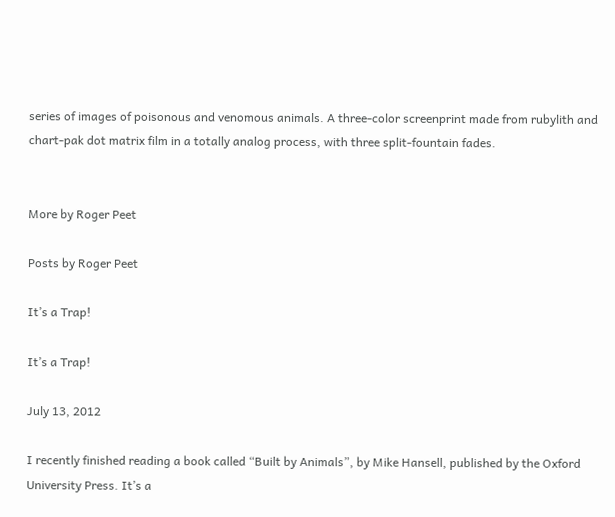series of images of poisonous and venomous animals. A three-color screenprint made from rubylith and chart-pak dot matrix film in a totally analog process, with three split-fountain fades.


More by Roger Peet

Posts by Roger Peet

It’s a Trap!

It’s a Trap!

July 13, 2012

I recently finished reading a book called “Built by Animals”, by Mike Hansell, published by the Oxford University Press. It’s a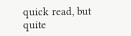quick read, but quite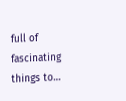full of fascinating things to…